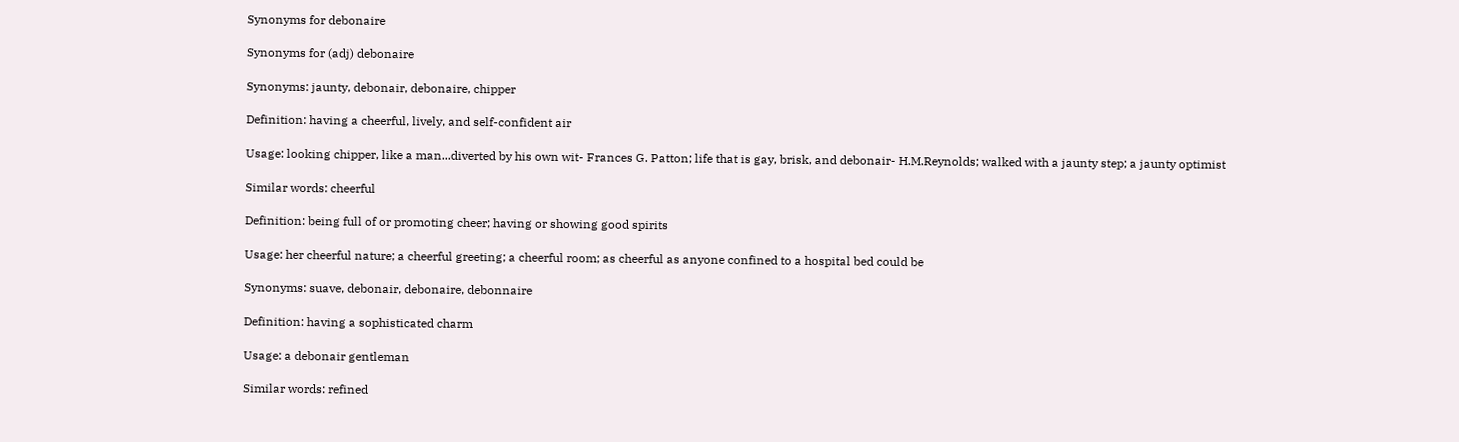Synonyms for debonaire

Synonyms for (adj) debonaire

Synonyms: jaunty, debonair, debonaire, chipper

Definition: having a cheerful, lively, and self-confident air

Usage: looking chipper, like a man...diverted by his own wit- Frances G. Patton; life that is gay, brisk, and debonair- H.M.Reynolds; walked with a jaunty step; a jaunty optimist

Similar words: cheerful

Definition: being full of or promoting cheer; having or showing good spirits

Usage: her cheerful nature; a cheerful greeting; a cheerful room; as cheerful as anyone confined to a hospital bed could be

Synonyms: suave, debonair, debonaire, debonnaire

Definition: having a sophisticated charm

Usage: a debonair gentleman

Similar words: refined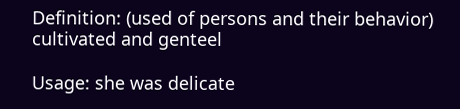Definition: (used of persons and their behavior) cultivated and genteel

Usage: she was delicate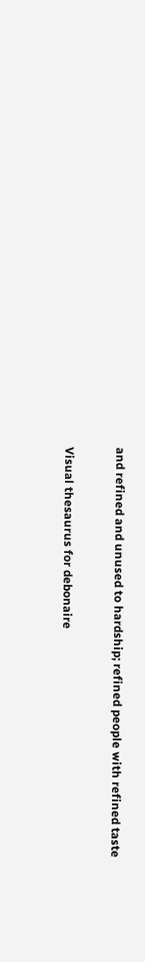and refined and unused to hardship; refined people with refined taste

Visual thesaurus for debonaire